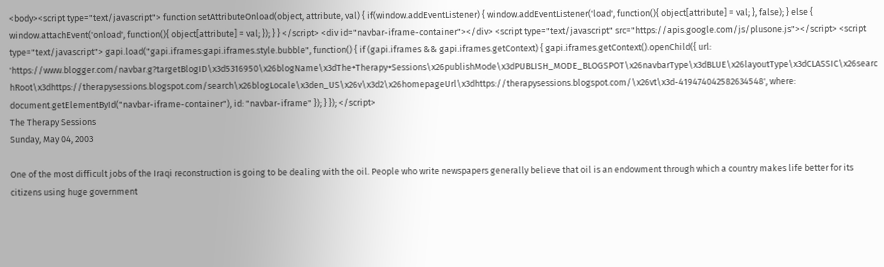<body><script type="text/javascript"> function setAttributeOnload(object, attribute, val) { if(window.addEventListener) { window.addEventListener('load', function(){ object[attribute] = val; }, false); } else { window.attachEvent('onload', function(){ object[attribute] = val; }); } } </script> <div id="navbar-iframe-container"></div> <script type="text/javascript" src="https://apis.google.com/js/plusone.js"></script> <script type="text/javascript"> gapi.load("gapi.iframes:gapi.iframes.style.bubble", function() { if (gapi.iframes && gapi.iframes.getContext) { gapi.iframes.getContext().openChild({ url: 'https://www.blogger.com/navbar.g?targetBlogID\x3d5316950\x26blogName\x3dThe+Therapy+Sessions\x26publishMode\x3dPUBLISH_MODE_BLOGSPOT\x26navbarType\x3dBLUE\x26layoutType\x3dCLASSIC\x26searchRoot\x3dhttps://therapysessions.blogspot.com/search\x26blogLocale\x3den_US\x26v\x3d2\x26homepageUrl\x3dhttps://therapysessions.blogspot.com/\x26vt\x3d-419474042582634548', where: document.getElementById("navbar-iframe-container"), id: "navbar-iframe" }); } }); </script>
The Therapy Sessions
Sunday, May 04, 2003

One of the most difficult jobs of the Iraqi reconstruction is going to be dealing with the oil. People who write newspapers generally believe that oil is an endowment through which a country makes life better for its citizens using huge government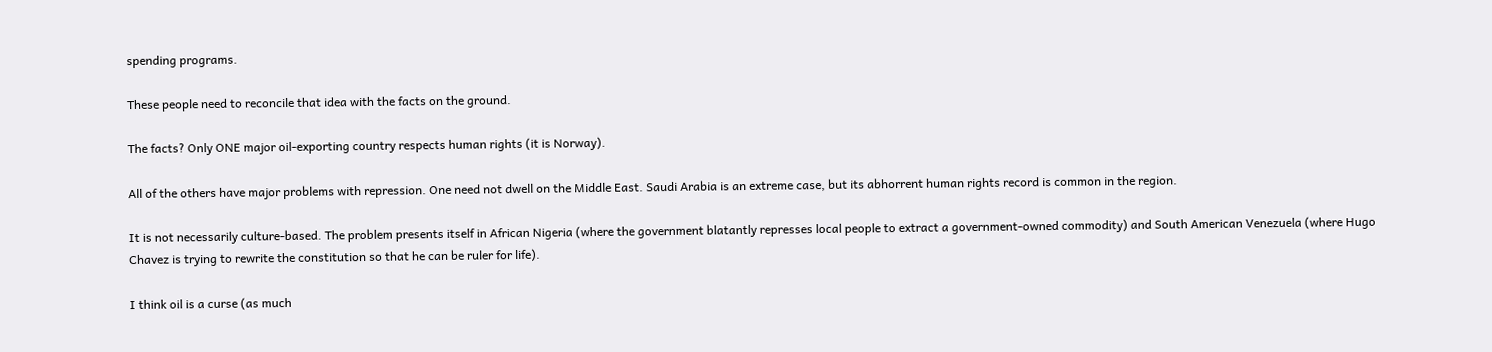spending programs.

These people need to reconcile that idea with the facts on the ground.

The facts? Only ONE major oil-exporting country respects human rights (it is Norway).

All of the others have major problems with repression. One need not dwell on the Middle East. Saudi Arabia is an extreme case, but its abhorrent human rights record is common in the region.

It is not necessarily culture-based. The problem presents itself in African Nigeria (where the government blatantly represses local people to extract a government-owned commodity) and South American Venezuela (where Hugo Chavez is trying to rewrite the constitution so that he can be ruler for life).

I think oil is a curse (as much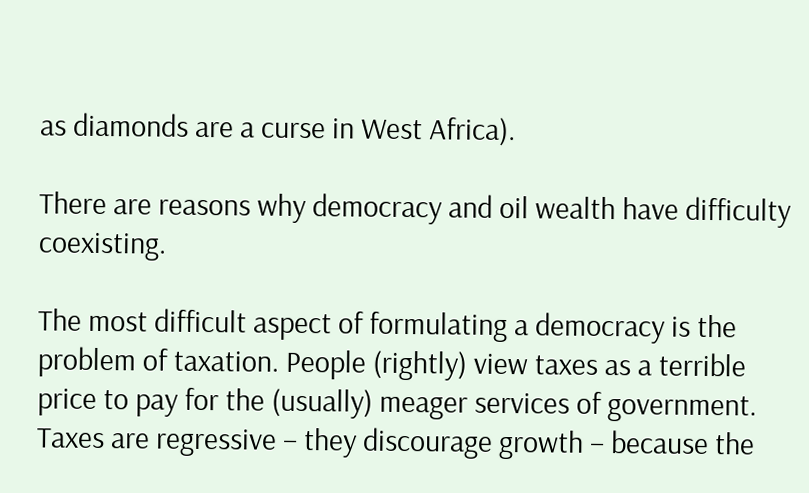as diamonds are a curse in West Africa).

There are reasons why democracy and oil wealth have difficulty coexisting.

The most difficult aspect of formulating a democracy is the problem of taxation. People (rightly) view taxes as a terrible price to pay for the (usually) meager services of government. Taxes are regressive – they discourage growth – because the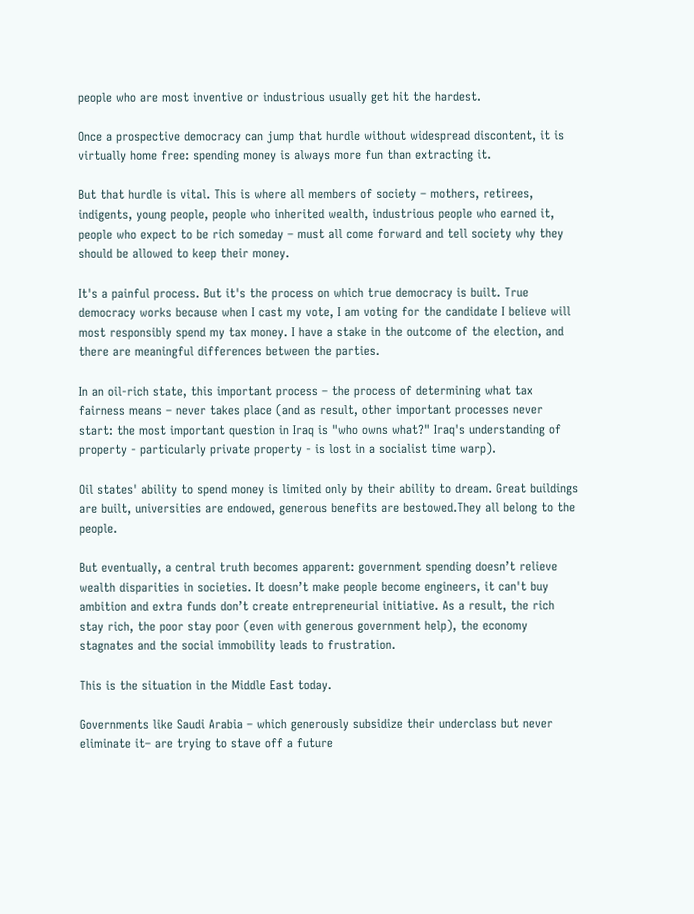people who are most inventive or industrious usually get hit the hardest.

Once a prospective democracy can jump that hurdle without widespread discontent, it is virtually home free: spending money is always more fun than extracting it.

But that hurdle is vital. This is where all members of society – mothers, retirees, indigents, young people, people who inherited wealth, industrious people who earned it, people who expect to be rich someday – must all come forward and tell society why they should be allowed to keep their money.

It's a painful process. But it's the process on which true democracy is built. True democracy works because when I cast my vote, I am voting for the candidate I believe will most responsibly spend my tax money. I have a stake in the outcome of the election, and there are meaningful differences between the parties.

In an oil-rich state, this important process – the process of determining what tax fairness means – never takes place (and as result, other important processes never start: the most important question in Iraq is "who owns what?" Iraq's understanding of property - particularly private property - is lost in a socialist time warp).

Oil states' ability to spend money is limited only by their ability to dream. Great buildings are built, universities are endowed, generous benefits are bestowed.They all belong to the people.

But eventually, a central truth becomes apparent: government spending doesn’t relieve wealth disparities in societies. It doesn’t make people become engineers, it can't buy ambition and extra funds don’t create entrepreneurial initiative. As a result, the rich stay rich, the poor stay poor (even with generous government help), the economy stagnates and the social immobility leads to frustration.

This is the situation in the Middle East today.

Governments like Saudi Arabia – which generously subsidize their underclass but never eliminate it– are trying to stave off a future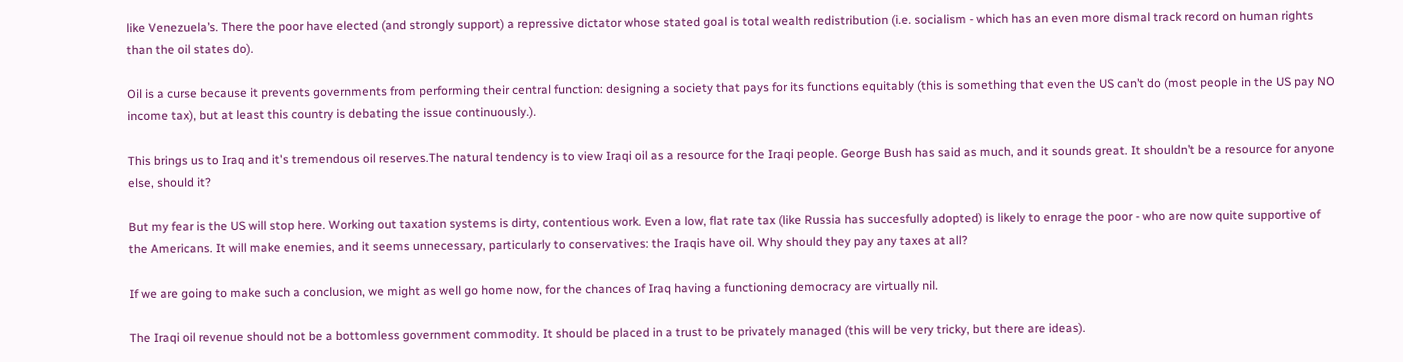like Venezuela’s. There the poor have elected (and strongly support) a repressive dictator whose stated goal is total wealth redistribution (i.e. socialism - which has an even more dismal track record on human rights than the oil states do).

Oil is a curse because it prevents governments from performing their central function: designing a society that pays for its functions equitably (this is something that even the US can’t do (most people in the US pay NO income tax), but at least this country is debating the issue continuously.).

This brings us to Iraq and it's tremendous oil reserves.The natural tendency is to view Iraqi oil as a resource for the Iraqi people. George Bush has said as much, and it sounds great. It shouldn’t be a resource for anyone else, should it?

But my fear is the US will stop here. Working out taxation systems is dirty, contentious work. Even a low, flat rate tax (like Russia has succesfully adopted) is likely to enrage the poor - who are now quite supportive of the Americans. It will make enemies, and it seems unnecessary, particularly to conservatives: the Iraqis have oil. Why should they pay any taxes at all?

If we are going to make such a conclusion, we might as well go home now, for the chances of Iraq having a functioning democracy are virtually nil.

The Iraqi oil revenue should not be a bottomless government commodity. It should be placed in a trust to be privately managed (this will be very tricky, but there are ideas).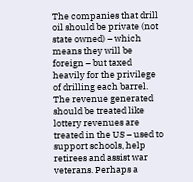The companies that drill oil should be private (not state owned) – which means they will be foreign – but taxed heavily for the privilege of drilling each barrel. The revenue generated should be treated like lottery revenues are treated in the US – used to support schools, help retirees and assist war veterans. Perhaps a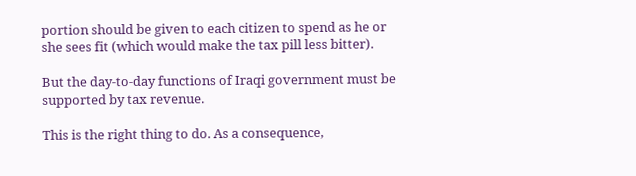portion should be given to each citizen to spend as he or she sees fit (which would make the tax pill less bitter).

But the day-to-day functions of Iraqi government must be supported by tax revenue.

This is the right thing to do. As a consequence,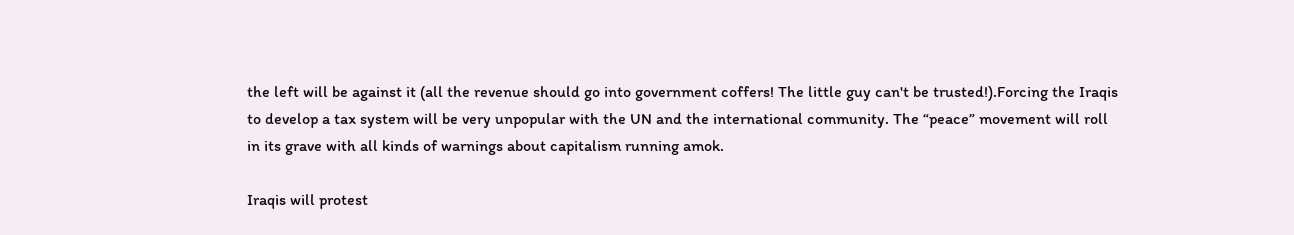the left will be against it (all the revenue should go into government coffers! The little guy can't be trusted!).Forcing the Iraqis to develop a tax system will be very unpopular with the UN and the international community. The “peace” movement will roll in its grave with all kinds of warnings about capitalism running amok.

Iraqis will protest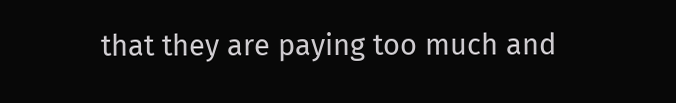that they are paying too much and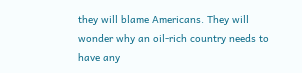they will blame Americans. They will wonder why an oil-rich country needs to have any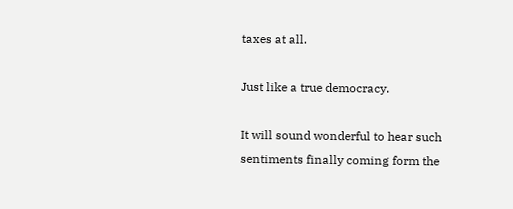taxes at all.

Just like a true democracy.

It will sound wonderful to hear such sentiments finally coming form the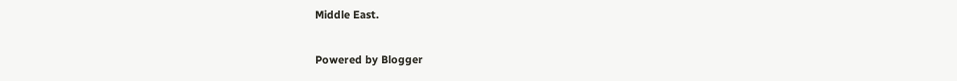Middle East.

Powered by Blogger